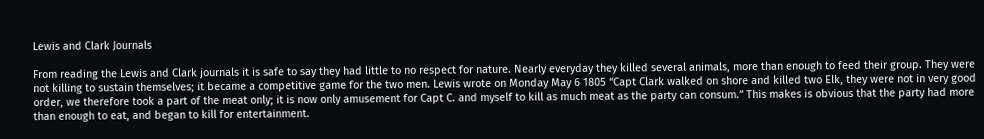Lewis and Clark Journals

From reading the Lewis and Clark journals it is safe to say they had little to no respect for nature. Nearly everyday they killed several animals, more than enough to feed their group. They were not killing to sustain themselves; it became a competitive game for the two men. Lewis wrote on Monday May 6 1805 “Capt Clark walked on shore and killed two Elk, they were not in very good order, we therefore took a part of the meat only; it is now only amusement for Capt C. and myself to kill as much meat as the party can consum.” This makes is obvious that the party had more than enough to eat, and began to kill for entertainment.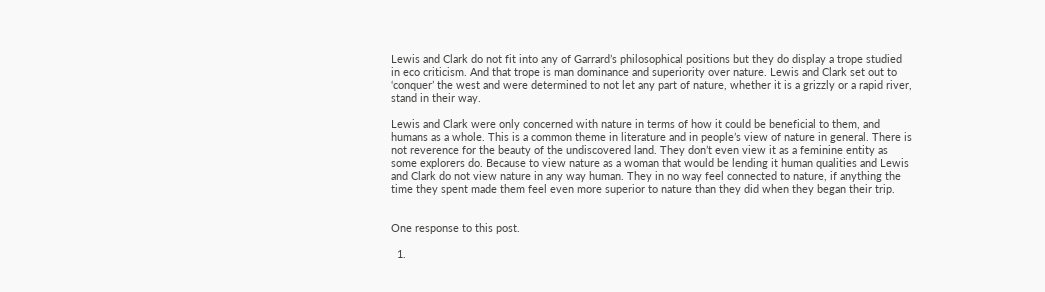Lewis and Clark do not fit into any of Garrard’s philosophical positions but they do display a trope studied in eco criticism. And that trope is man dominance and superiority over nature. Lewis and Clark set out to ‘conquer’ the west and were determined to not let any part of nature, whether it is a grizzly or a rapid river, stand in their way.

Lewis and Clark were only concerned with nature in terms of how it could be beneficial to them, and humans as a whole. This is a common theme in literature and in people’s view of nature in general. There is not reverence for the beauty of the undiscovered land. They don’t even view it as a feminine entity as some explorers do. Because to view nature as a woman that would be lending it human qualities and Lewis and Clark do not view nature in any way human. They in no way feel connected to nature, if anything the time they spent made them feel even more superior to nature than they did when they began their trip.


One response to this post.

  1.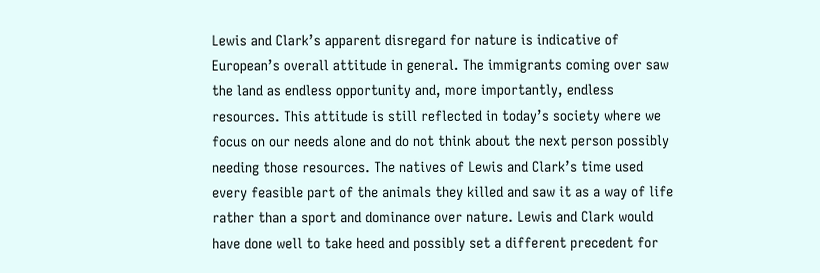Lewis and Clark’s apparent disregard for nature is indicative of European’s overall attitude in general. The immigrants coming over saw the land as endless opportunity and, more importantly, endless resources. This attitude is still reflected in today’s society where we focus on our needs alone and do not think about the next person possibly needing those resources. The natives of Lewis and Clark’s time used every feasible part of the animals they killed and saw it as a way of life rather than a sport and dominance over nature. Lewis and Clark would have done well to take heed and possibly set a different precedent for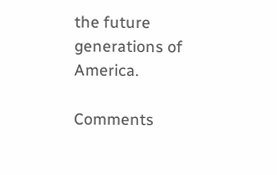the future generations of America.

Comments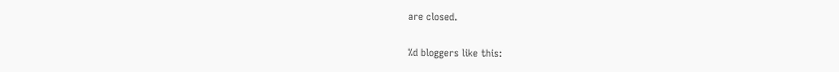are closed.

%d bloggers like this: